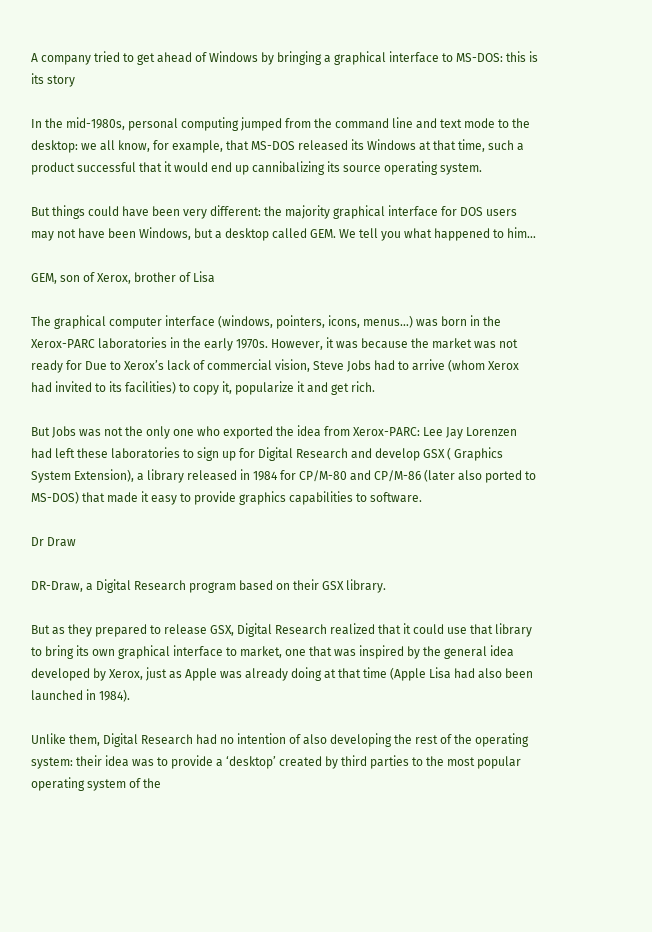A company tried to get ahead of Windows by bringing a graphical interface to MS-DOS: this is its story

In the mid-1980s, personal computing jumped from the command line and text mode to the desktop: we all know, for example, that MS-DOS released its Windows at that time, such a product successful that it would end up cannibalizing its source operating system.

But things could have been very different: the majority graphical interface for DOS users may not have been Windows, but a desktop called GEM. We tell you what happened to him…

GEM, son of Xerox, brother of Lisa

The graphical computer interface (windows, pointers, icons, menus…) was born in the Xerox-PARC laboratories in the early 1970s. However, it was because the market was not ready for Due to Xerox’s lack of commercial vision, Steve Jobs had to arrive (whom Xerox had invited to its facilities) to copy it, popularize it and get rich.

But Jobs was not the only one who exported the idea from Xerox-PARC: Lee Jay Lorenzen had left these laboratories to sign up for Digital Research and develop GSX ( Graphics System Extension), a library released in 1984 for CP/M-80 and CP/M-86 (later also ported to MS-DOS) that made it easy to provide graphics capabilities to software.

Dr Draw

DR-Draw, a Digital Research program based on their GSX library.

But as they prepared to release GSX, Digital Research realized that it could use that library to bring its own graphical interface to market, one that was inspired by the general idea developed by Xerox, just as Apple was already doing at that time (Apple Lisa had also been launched in 1984).

Unlike them, Digital Research had no intention of also developing the rest of the operating system: their idea was to provide a ‘desktop’ created by third parties to the most popular operating system of the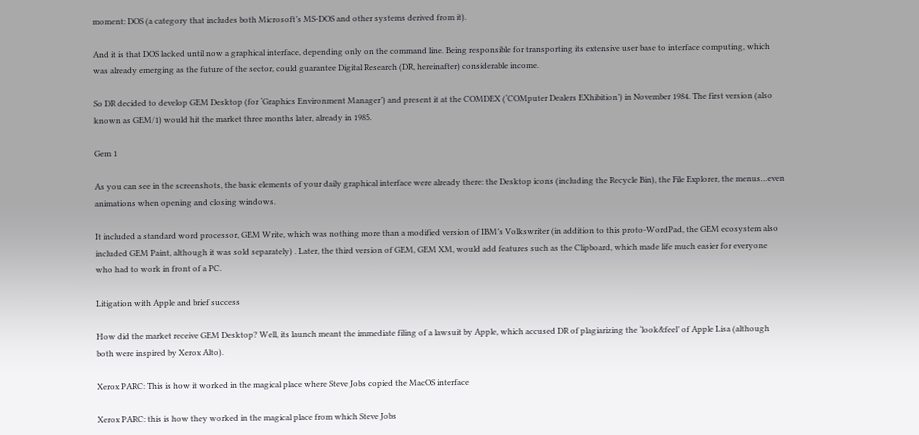moment: DOS (a category that includes both Microsoft’s MS-DOS and other systems derived from it).

And it is that DOS lacked until now a graphical interface, depending only on the command line. Being responsible for transporting its extensive user base to interface computing, which was already emerging as the future of the sector, could guarantee Digital Research (DR, hereinafter) considerable income.

So DR decided to develop GEM Desktop (for ‘Graphics Environment Manager’) and present it at the COMDEX (‘COMputer Dealers EXhibition’) in November 1984. The first version (also known as GEM/1) would hit the market three months later, already in 1985.

Gem 1

As you can see in the screenshots, the basic elements of your daily graphical interface were already there: the Desktop icons (including the Recycle Bin), the File Explorer, the menus…even animations when opening and closing windows.

It included a standard word processor, GEM Write, which was nothing more than a modified version of IBM’s Volkswriter (in addition to this proto-WordPad, the GEM ecosystem also included GEM Paint, although it was sold separately) . Later, the third version of GEM, GEM XM, would add features such as the Clipboard, which made life much easier for everyone who had to work in front of a PC.

Litigation with Apple and brief success

How did the market receive GEM Desktop? Well, its launch meant the immediate filing of a lawsuit by Apple, which accused DR of plagiarizing the ‘look&feel’ of Apple Lisa (although both were inspired by Xerox Alto).

Xerox PARC: This is how it worked in the magical place where Steve Jobs copied the MacOS interface

Xerox PARC: this is how they worked in the magical place from which Steve Jobs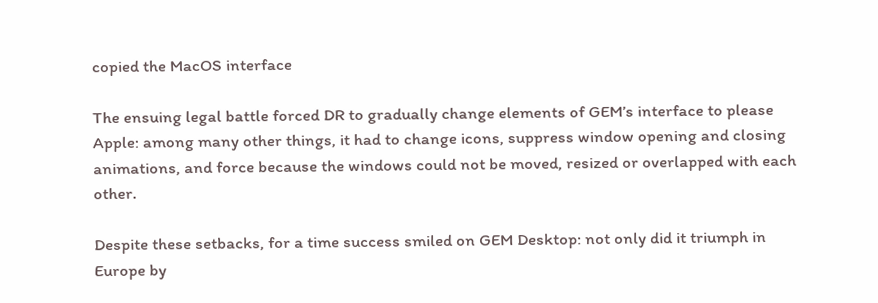copied the MacOS interface

The ensuing legal battle forced DR to gradually change elements of GEM’s interface to please Apple: among many other things, it had to change icons, suppress window opening and closing animations, and force because the windows could not be moved, resized or overlapped with each other.

Despite these setbacks, for a time success smiled on GEM Desktop: not only did it triumph in Europe by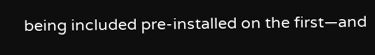being included pre-installed on the first—and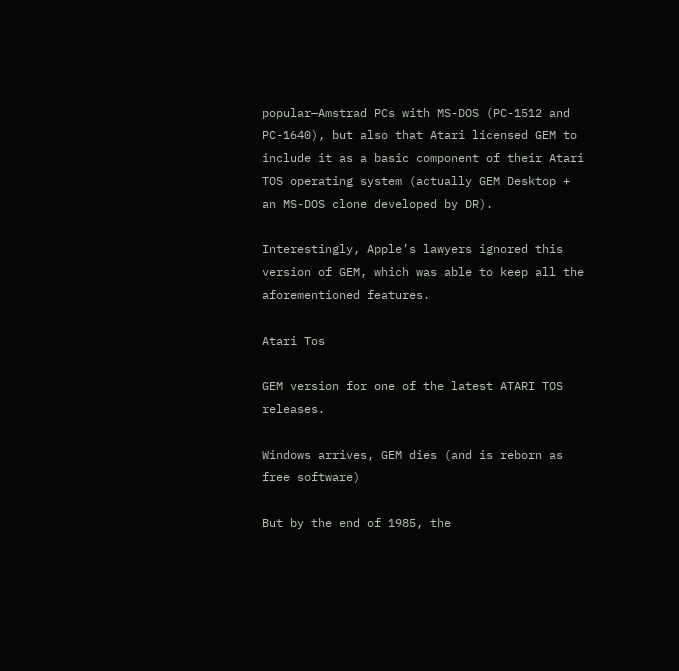popular—Amstrad PCs with MS-DOS (PC-1512 and PC-1640), but also that Atari licensed GEM to include it as a basic component of their Atari TOS operating system (actually GEM Desktop + an MS-DOS clone developed by DR).

Interestingly, Apple’s lawyers ignored this version of GEM, which was able to keep all the aforementioned features.

Atari Tos

GEM version for one of the latest ATARI TOS releases.

Windows arrives, GEM dies (and is reborn as free software)

But by the end of 1985, the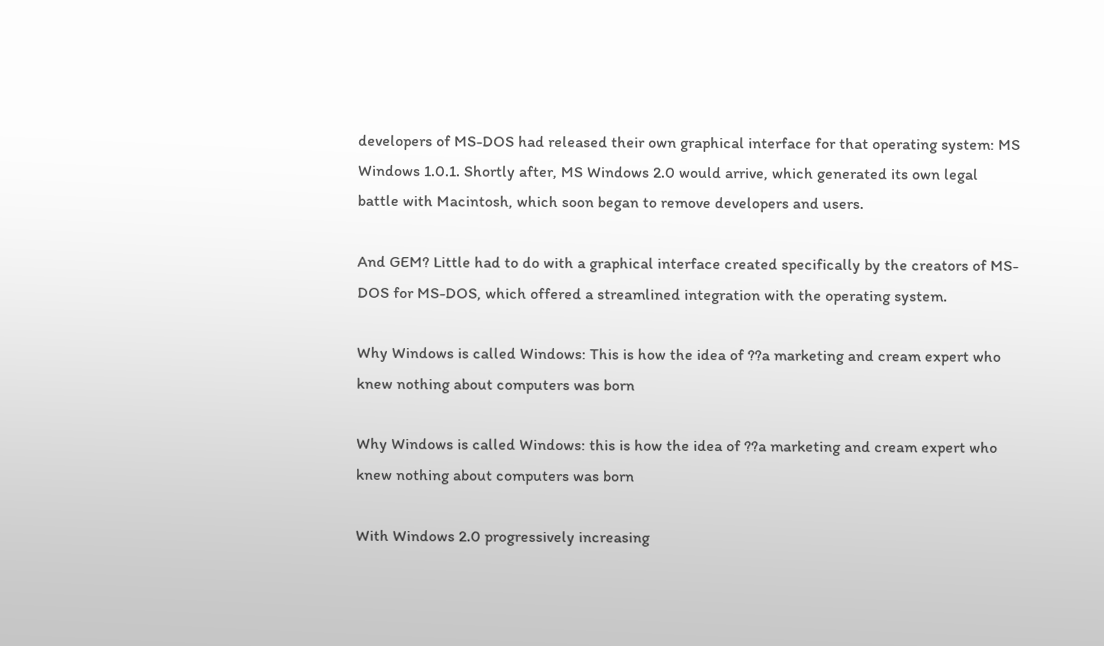developers of MS-DOS had released their own graphical interface for that operating system: MS Windows 1.0.1. Shortly after, MS Windows 2.0 would arrive, which generated its own legal battle with Macintosh, which soon began to remove developers and users.

And GEM? Little had to do with a graphical interface created specifically by the creators of MS-DOS for MS-DOS, which offered a streamlined integration with the operating system.

Why Windows is called Windows: This is how the idea of ??a marketing and cream expert who knew nothing about computers was born

Why Windows is called Windows: this is how the idea of ??a marketing and cream expert who knew nothing about computers was born

With Windows 2.0 progressively increasing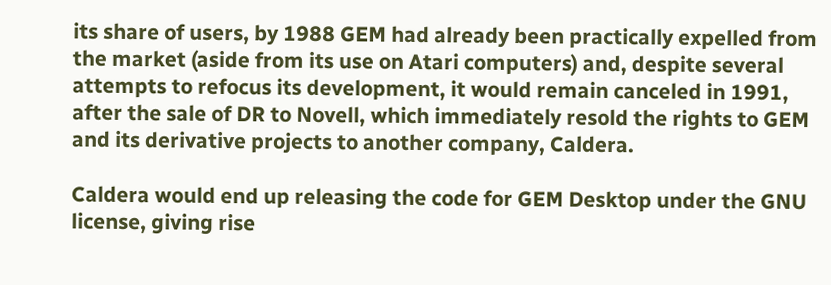its share of users, by 1988 GEM had already been practically expelled from the market (aside from its use on Atari computers) and, despite several attempts to refocus its development, it would remain canceled in 1991, after the sale of DR to Novell, which immediately resold the rights to GEM and its derivative projects to another company, Caldera.

Caldera would end up releasing the code for GEM Desktop under the GNU license, giving rise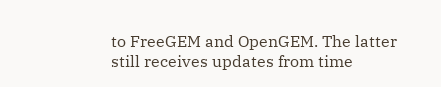to FreeGEM and OpenGEM. The latter still receives updates from time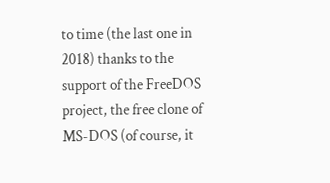to time (the last one in 2018) thanks to the support of the FreeDOS project, the free clone of MS-DOS (of course, it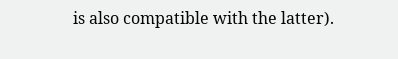is also compatible with the latter).